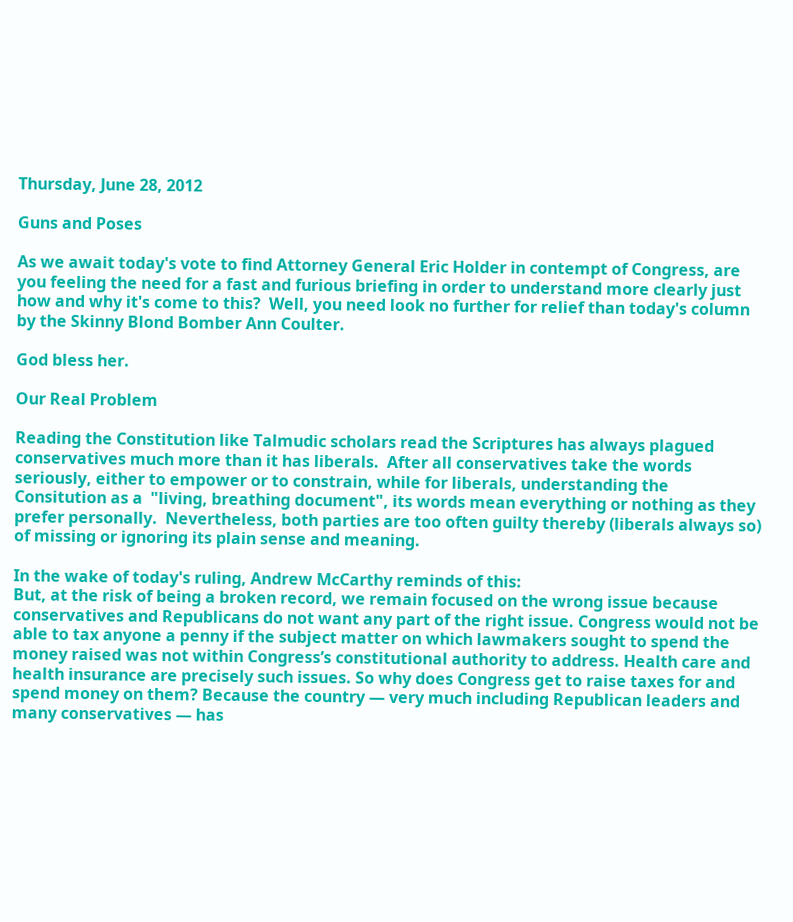Thursday, June 28, 2012

Guns and Poses

As we await today's vote to find Attorney General Eric Holder in contempt of Congress, are you feeling the need for a fast and furious briefing in order to understand more clearly just how and why it's come to this?  Well, you need look no further for relief than today's column by the Skinny Blond Bomber Ann Coulter.

God bless her.

Our Real Problem

Reading the Constitution like Talmudic scholars read the Scriptures has always plagued conservatives much more than it has liberals.  After all conservatives take the words seriously, either to empower or to constrain, while for liberals, understanding the Consitution as a  "living, breathing document", its words mean everything or nothing as they prefer personally.  Nevertheless, both parties are too often guilty thereby (liberals always so) of missing or ignoring its plain sense and meaning.

In the wake of today's ruling, Andrew McCarthy reminds of this:
But, at the risk of being a broken record, we remain focused on the wrong issue because conservatives and Republicans do not want any part of the right issue. Congress would not be able to tax anyone a penny if the subject matter on which lawmakers sought to spend the money raised was not within Congress’s constitutional authority to address. Health care and health insurance are precisely such issues. So why does Congress get to raise taxes for and spend money on them? Because the country — very much including Republican leaders and many conservatives — has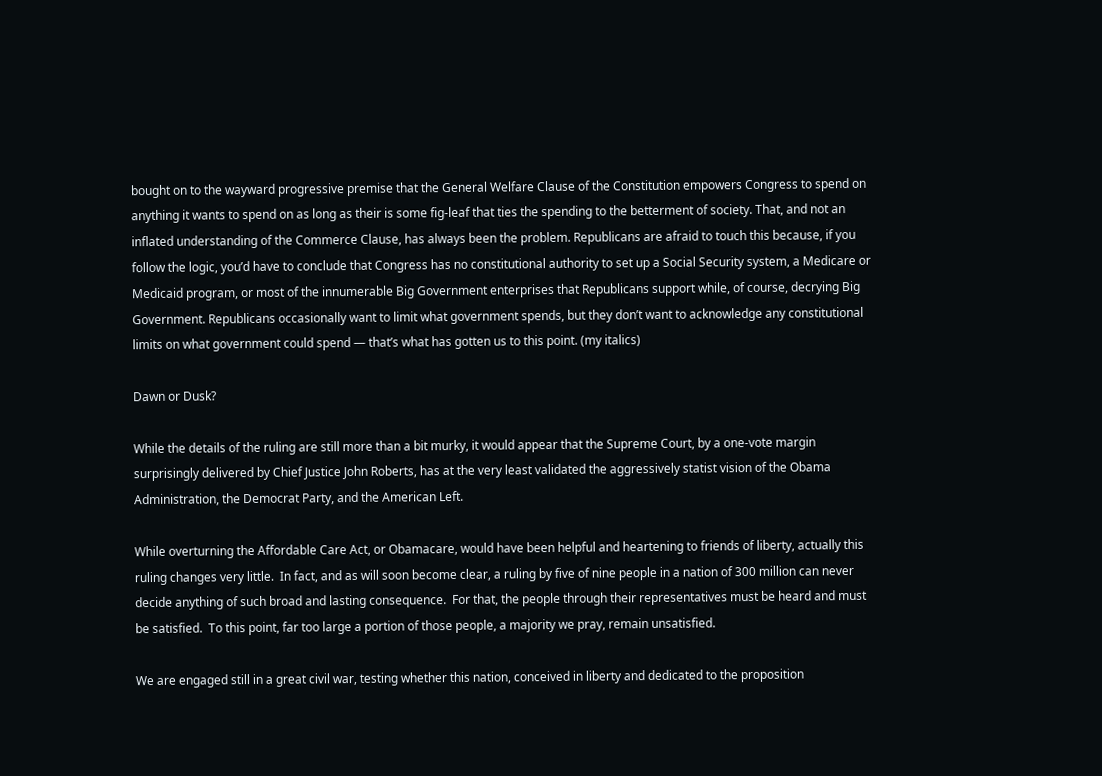bought on to the wayward progressive premise that the General Welfare Clause of the Constitution empowers Congress to spend on anything it wants to spend on as long as their is some fig-leaf that ties the spending to the betterment of society. That, and not an inflated understanding of the Commerce Clause, has always been the problem. Republicans are afraid to touch this because, if you follow the logic, you’d have to conclude that Congress has no constitutional authority to set up a Social Security system, a Medicare or Medicaid program, or most of the innumerable Big Government enterprises that Republicans support while, of course, decrying Big Government. Republicans occasionally want to limit what government spends, but they don’t want to acknowledge any constitutional limits on what government could spend — that’s what has gotten us to this point. (my italics)

Dawn or Dusk?

While the details of the ruling are still more than a bit murky, it would appear that the Supreme Court, by a one-vote margin surprisingly delivered by Chief Justice John Roberts, has at the very least validated the aggressively statist vision of the Obama Administration, the Democrat Party, and the American Left.

While overturning the Affordable Care Act, or Obamacare, would have been helpful and heartening to friends of liberty, actually this ruling changes very little.  In fact, and as will soon become clear, a ruling by five of nine people in a nation of 300 million can never decide anything of such broad and lasting consequence.  For that, the people through their representatives must be heard and must be satisfied.  To this point, far too large a portion of those people, a majority we pray, remain unsatisfied.

We are engaged still in a great civil war, testing whether this nation, conceived in liberty and dedicated to the proposition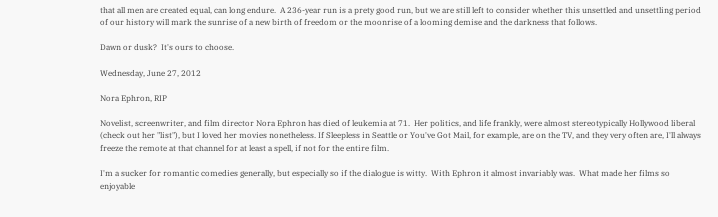that all men are created equal, can long endure.  A 236-year run is a prety good run, but we are still left to consider whether this unsettled and unsettling period of our history will mark the sunrise of a new birth of freedom or the moonrise of a looming demise and the darkness that follows.

Dawn or dusk?  It's ours to choose.

Wednesday, June 27, 2012

Nora Ephron, RIP

Novelist, screenwriter, and film director Nora Ephron has died of leukemia at 71.  Her politics, and life frankly, were almost stereotypically Hollywood liberal (check out her "list"), but I loved her movies nonetheless. If Sleepless in Seattle or You've Got Mail, for example, are on the TV, and they very often are, I'll always freeze the remote at that channel for at least a spell, if not for the entire film.

I'm a sucker for romantic comedies generally, but especially so if the dialogue is witty.  With Ephron it almost invariably was.  What made her films so enjoyable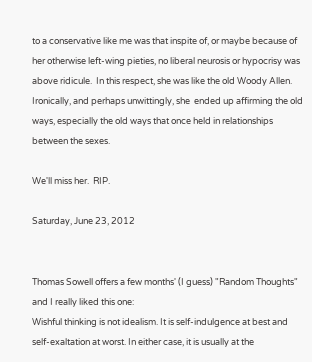to a conservative like me was that inspite of, or maybe because of her otherwise left-wing pieties, no liberal neurosis or hypocrisy was above ridicule.  In this respect, she was like the old Woody Allen.  Ironically, and perhaps unwittingly, she  ended up affirming the old ways, especially the old ways that once held in relationships between the sexes.

We'll miss her.  RIP.

Saturday, June 23, 2012


Thomas Sowell offers a few months' (I guess) "Random Thoughts" and I really liked this one:
Wishful thinking is not idealism. It is self-indulgence at best and self-exaltation at worst. In either case, it is usually at the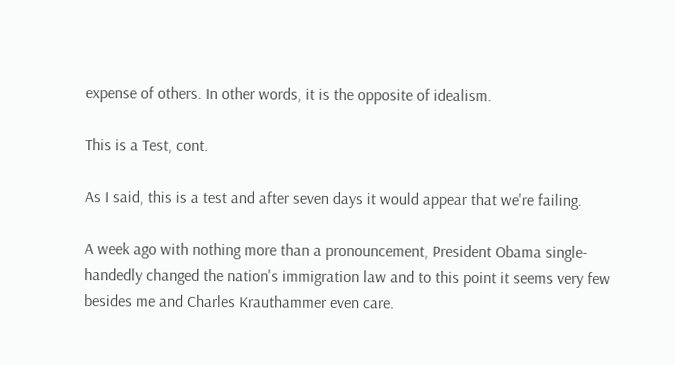expense of others. In other words, it is the opposite of idealism.

This is a Test, cont.

As I said, this is a test and after seven days it would appear that we're failing.

A week ago with nothing more than a pronouncement, President Obama single-handedly changed the nation's immigration law and to this point it seems very few besides me and Charles Krauthammer even care.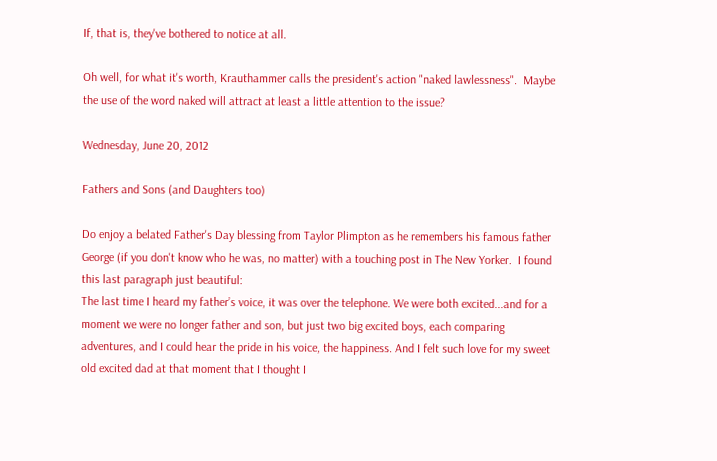If, that is, they've bothered to notice at all.

Oh well, for what it's worth, Krauthammer calls the president's action "naked lawlessness".  Maybe the use of the word naked will attract at least a little attention to the issue?

Wednesday, June 20, 2012

Fathers and Sons (and Daughters too)

Do enjoy a belated Father's Day blessing from Taylor Plimpton as he remembers his famous father George (if you don't know who he was, no matter) with a touching post in The New Yorker.  I found this last paragraph just beautiful:
The last time I heard my father’s voice, it was over the telephone. We were both excited...and for a moment we were no longer father and son, but just two big excited boys, each comparing adventures, and I could hear the pride in his voice, the happiness. And I felt such love for my sweet old excited dad at that moment that I thought I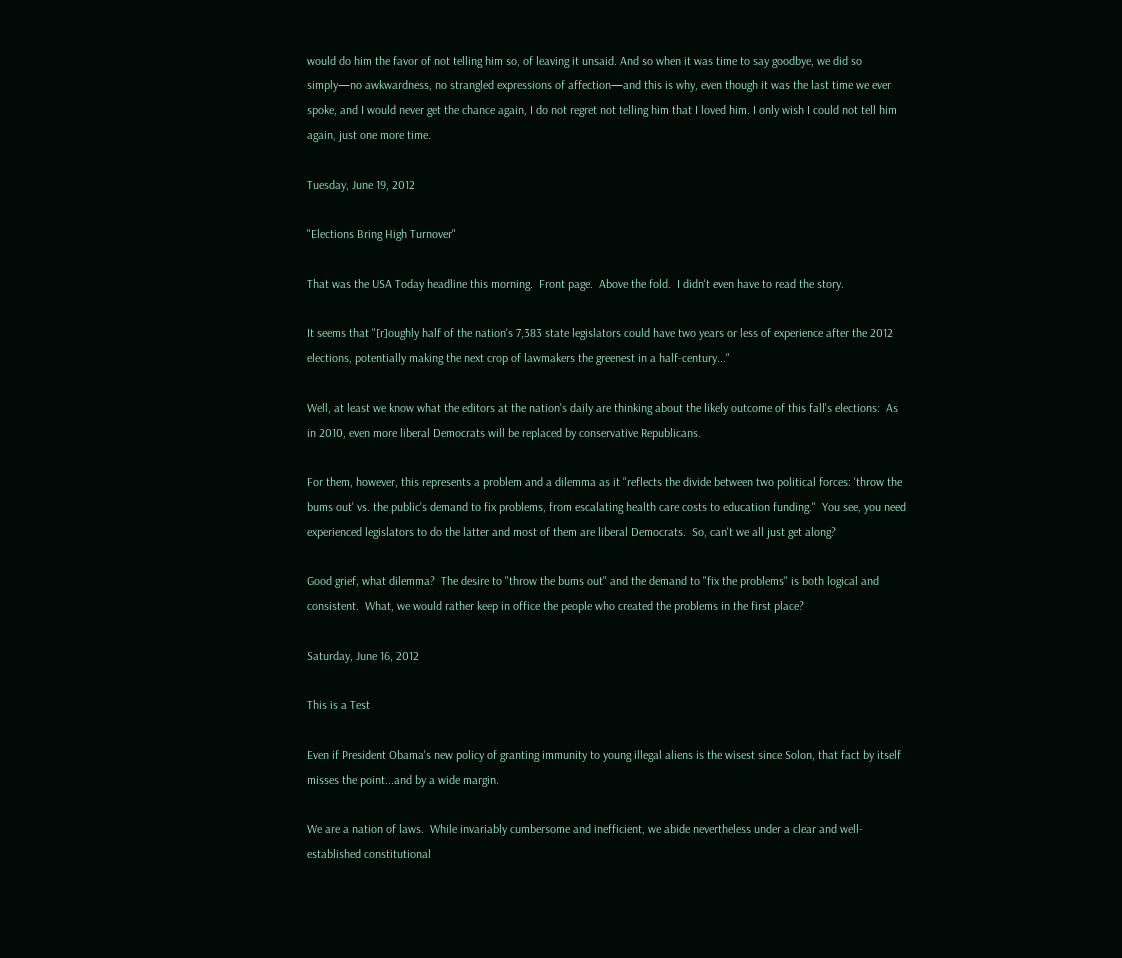would do him the favor of not telling him so, of leaving it unsaid. And so when it was time to say goodbye, we did so simply—no awkwardness, no strangled expressions of affection—and this is why, even though it was the last time we ever spoke, and I would never get the chance again, I do not regret not telling him that I loved him. I only wish I could not tell him again, just one more time.

Tuesday, June 19, 2012

"Elections Bring High Turnover"

That was the USA Today headline this morning.  Front page.  Above the fold.  I didn't even have to read the story.

It seems that "[r]oughly half of the nation's 7,383 state legislators could have two years or less of experience after the 2012 elections, potentially making the next crop of lawmakers the greenest in a half-century..."

Well, at least we know what the editors at the nation's daily are thinking about the likely outcome of this fall's elections:  As in 2010, even more liberal Democrats will be replaced by conservative Republicans.

For them, however, this represents a problem and a dilemma as it "reflects the divide between two political forces: 'throw the bums out' vs. the public's demand to fix problems, from escalating health care costs to education funding."  You see, you need experienced legislators to do the latter and most of them are liberal Democrats.  So, can't we all just get along?

Good grief, what dilemma?  The desire to "throw the bums out" and the demand to "fix the problems" is both logical and consistent.  What, we would rather keep in office the people who created the problems in the first place?

Saturday, June 16, 2012

This is a Test

Even if President Obama's new policy of granting immunity to young illegal aliens is the wisest since Solon, that fact by itself misses the point...and by a wide margin.

We are a nation of laws.  While invariably cumbersome and inefficient, we abide nevertheless under a clear and well-established constitutional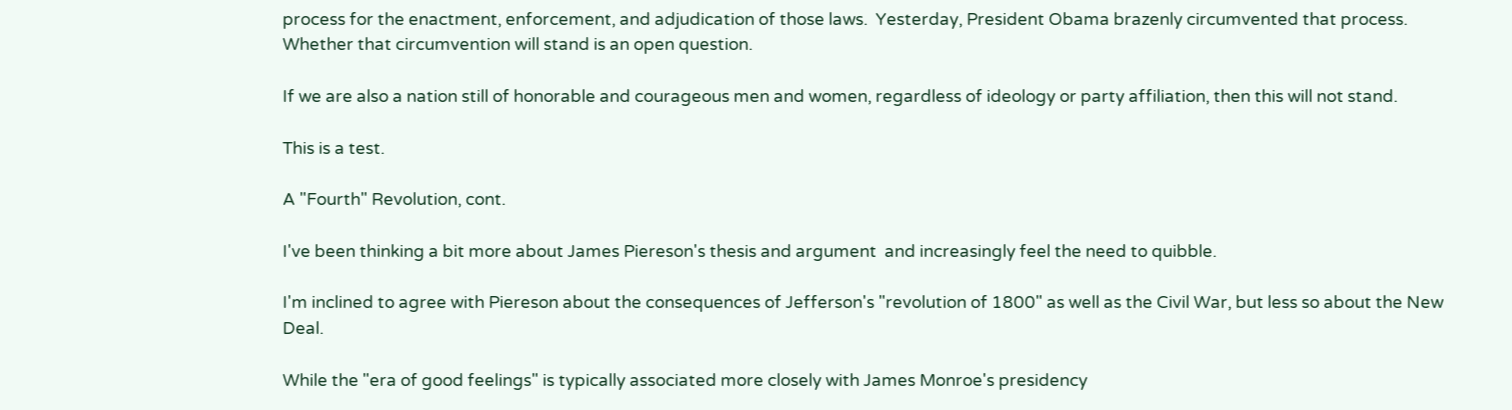process for the enactment, enforcement, and adjudication of those laws.  Yesterday, President Obama brazenly circumvented that process.  Whether that circumvention will stand is an open question.

If we are also a nation still of honorable and courageous men and women, regardless of ideology or party affiliation, then this will not stand.

This is a test.

A "Fourth" Revolution, cont.

I've been thinking a bit more about James Piereson's thesis and argument  and increasingly feel the need to quibble.

I'm inclined to agree with Piereson about the consequences of Jefferson's "revolution of 1800" as well as the Civil War, but less so about the New Deal.

While the "era of good feelings" is typically associated more closely with James Monroe's presidency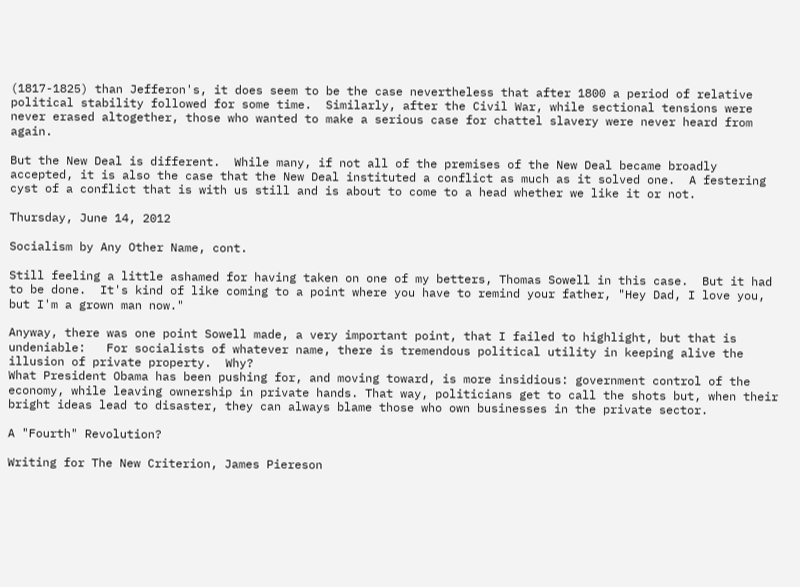(1817-1825) than Jefferon's, it does seem to be the case nevertheless that after 1800 a period of relative political stability followed for some time.  Similarly, after the Civil War, while sectional tensions were never erased altogether, those who wanted to make a serious case for chattel slavery were never heard from again.

But the New Deal is different.  While many, if not all of the premises of the New Deal became broadly accepted, it is also the case that the New Deal instituted a conflict as much as it solved one.  A festering cyst of a conflict that is with us still and is about to come to a head whether we like it or not.

Thursday, June 14, 2012

Socialism by Any Other Name, cont.

Still feeling a little ashamed for having taken on one of my betters, Thomas Sowell in this case.  But it had to be done.  It's kind of like coming to a point where you have to remind your father, "Hey Dad, I love you, but I'm a grown man now."

Anyway, there was one point Sowell made, a very important point, that I failed to highlight, but that is undeniable:   For socialists of whatever name, there is tremendous political utility in keeping alive the illusion of private property.  Why?
What President Obama has been pushing for, and moving toward, is more insidious: government control of the economy, while leaving ownership in private hands. That way, politicians get to call the shots but, when their bright ideas lead to disaster, they can always blame those who own businesses in the private sector.

A "Fourth" Revolution?

Writing for The New Criterion, James Piereson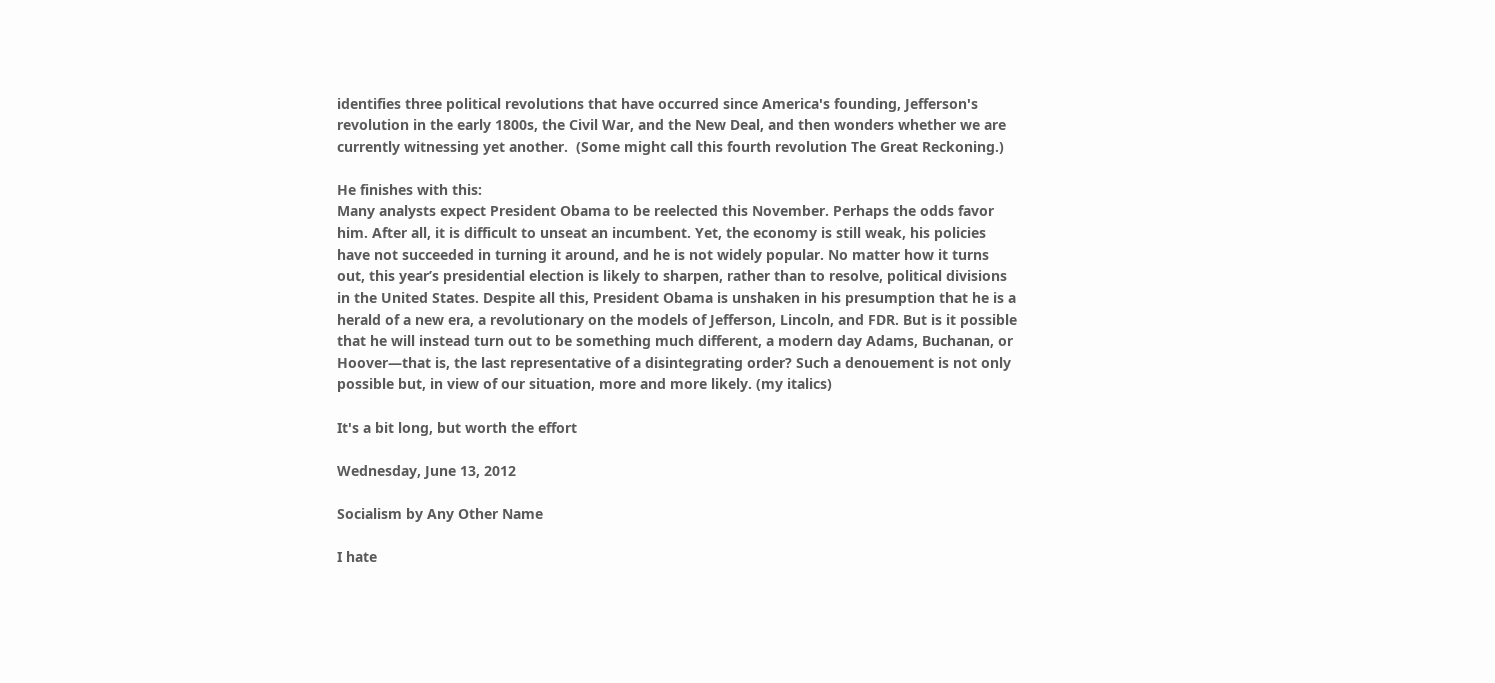identifies three political revolutions that have occurred since America's founding, Jefferson's revolution in the early 1800s, the Civil War, and the New Deal, and then wonders whether we are currently witnessing yet another.  (Some might call this fourth revolution The Great Reckoning.)

He finishes with this:
Many analysts expect President Obama to be reelected this November. Perhaps the odds favor him. After all, it is difficult to unseat an incumbent. Yet, the economy is still weak, his policies have not succeeded in turning it around, and he is not widely popular. No matter how it turns out, this year’s presidential election is likely to sharpen, rather than to resolve, political divisions in the United States. Despite all this, President Obama is unshaken in his presumption that he is a herald of a new era, a revolutionary on the models of Jefferson, Lincoln, and FDR. But is it possible that he will instead turn out to be something much different, a modern day Adams, Buchanan, or Hoover—that is, the last representative of a disintegrating order? Such a denouement is not only possible but, in view of our situation, more and more likely. (my italics)

It's a bit long, but worth the effort

Wednesday, June 13, 2012

Socialism by Any Other Name

I hate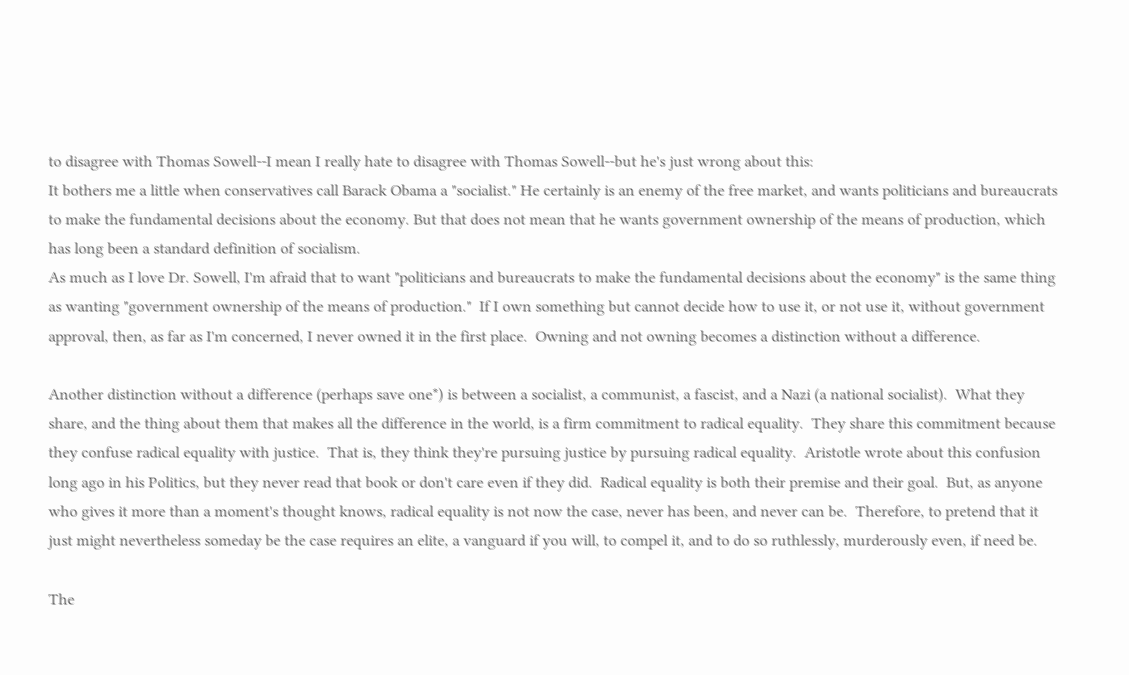to disagree with Thomas Sowell--I mean I really hate to disagree with Thomas Sowell--but he's just wrong about this:
It bothers me a little when conservatives call Barack Obama a "socialist." He certainly is an enemy of the free market, and wants politicians and bureaucrats to make the fundamental decisions about the economy. But that does not mean that he wants government ownership of the means of production, which has long been a standard definition of socialism.
As much as I love Dr. Sowell, I'm afraid that to want "politicians and bureaucrats to make the fundamental decisions about the economy" is the same thing as wanting "government ownership of the means of production."  If I own something but cannot decide how to use it, or not use it, without government approval, then, as far as I'm concerned, I never owned it in the first place.  Owning and not owning becomes a distinction without a difference.

Another distinction without a difference (perhaps save one*) is between a socialist, a communist, a fascist, and a Nazi (a national socialist).  What they share, and the thing about them that makes all the difference in the world, is a firm commitment to radical equality.  They share this commitment because they confuse radical equality with justice.  That is, they think they're pursuing justice by pursuing radical equality.  Aristotle wrote about this confusion long ago in his Politics, but they never read that book or don't care even if they did.  Radical equality is both their premise and their goal.  But, as anyone who gives it more than a moment's thought knows, radical equality is not now the case, never has been, and never can be.  Therefore, to pretend that it just might nevertheless someday be the case requires an elite, a vanguard if you will, to compel it, and to do so ruthlessly, murderously even, if need be.

The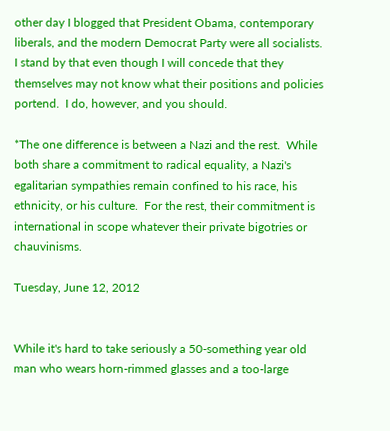other day I blogged that President Obama, contemporary liberals, and the modern Democrat Party were all socialists.  I stand by that even though I will concede that they themselves may not know what their positions and policies portend.  I do, however, and you should.

*The one difference is between a Nazi and the rest.  While both share a commitment to radical equality, a Nazi's egalitarian sympathies remain confined to his race, his ethnicity, or his culture.  For the rest, their commitment is international in scope whatever their private bigotries or chauvinisms.

Tuesday, June 12, 2012


While it's hard to take seriously a 50-something year old man who wears horn-rimmed glasses and a too-large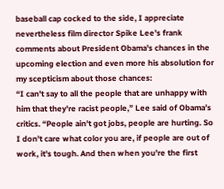baseball cap cocked to the side, I appreciate nevertheless film director Spike Lee's frank comments about President Obama's chances in the upcoming election and even more his absolution for my scepticism about those chances:
“I can't say to all the people that are unhappy with him that they're racist people,” Lee said of Obama’s critics. “People ain't got jobs, people are hurting. So I don't care what color you are, if people are out of work, it's tough. And then when you're the first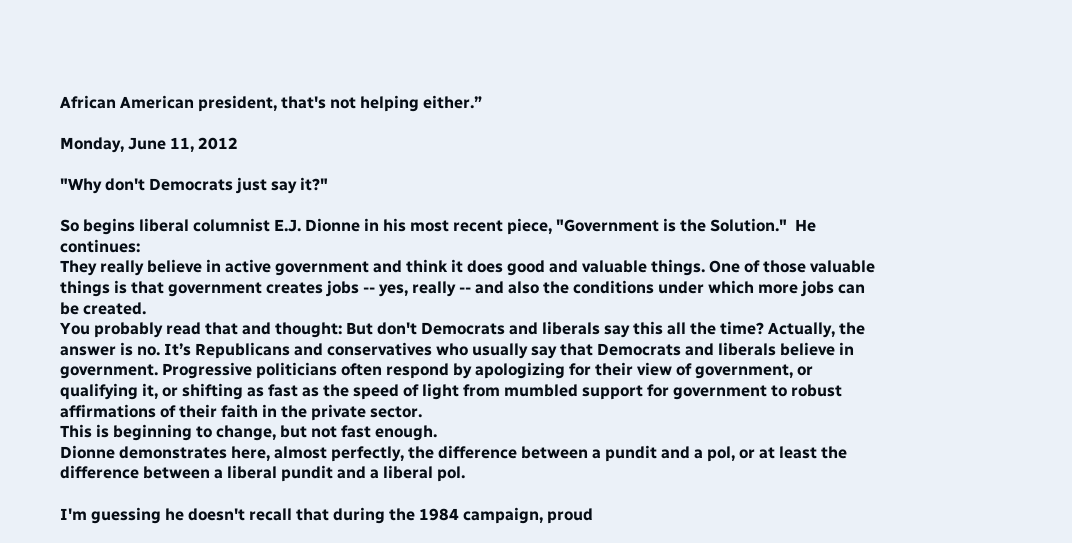African American president, that's not helping either.”

Monday, June 11, 2012

"Why don't Democrats just say it?"

So begins liberal columnist E.J. Dionne in his most recent piece, "Government is the Solution."  He continues:
They really believe in active government and think it does good and valuable things. One of those valuable things is that government creates jobs -- yes, really -- and also the conditions under which more jobs can be created.
You probably read that and thought: But don't Democrats and liberals say this all the time? Actually, the answer is no. It’s Republicans and conservatives who usually say that Democrats and liberals believe in government. Progressive politicians often respond by apologizing for their view of government, or qualifying it, or shifting as fast as the speed of light from mumbled support for government to robust affirmations of their faith in the private sector.
This is beginning to change, but not fast enough.
Dionne demonstrates here, almost perfectly, the difference between a pundit and a pol, or at least the difference between a liberal pundit and a liberal pol.

I'm guessing he doesn't recall that during the 1984 campaign, proud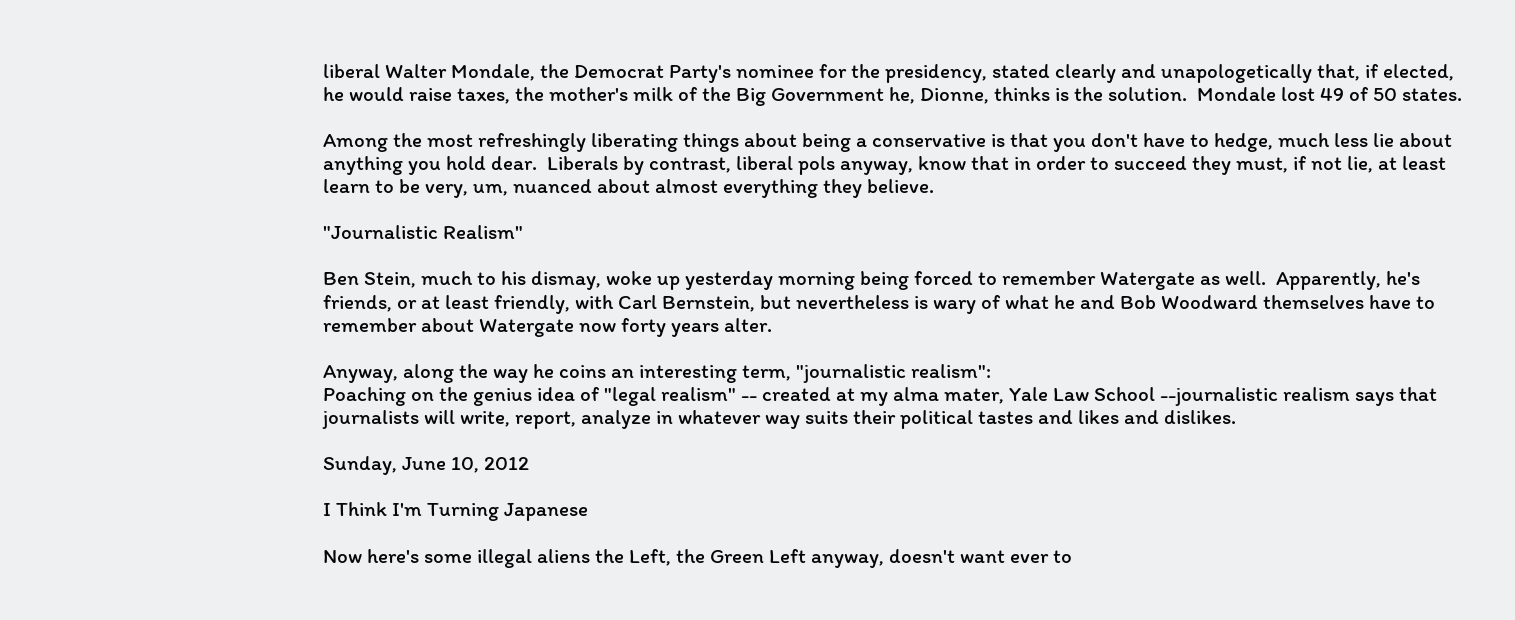liberal Walter Mondale, the Democrat Party's nominee for the presidency, stated clearly and unapologetically that, if elected, he would raise taxes, the mother's milk of the Big Government he, Dionne, thinks is the solution.  Mondale lost 49 of 50 states.

Among the most refreshingly liberating things about being a conservative is that you don't have to hedge, much less lie about anything you hold dear.  Liberals by contrast, liberal pols anyway, know that in order to succeed they must, if not lie, at least learn to be very, um, nuanced about almost everything they believe.

"Journalistic Realism"

Ben Stein, much to his dismay, woke up yesterday morning being forced to remember Watergate as well.  Apparently, he's friends, or at least friendly, with Carl Bernstein, but nevertheless is wary of what he and Bob Woodward themselves have to remember about Watergate now forty years alter.

Anyway, along the way he coins an interesting term, "journalistic realism":
Poaching on the genius idea of "legal realism" -- created at my alma mater, Yale Law School --journalistic realism says that journalists will write, report, analyze in whatever way suits their political tastes and likes and dislikes.

Sunday, June 10, 2012

I Think I'm Turning Japanese

Now here's some illegal aliens the Left, the Green Left anyway, doesn't want ever to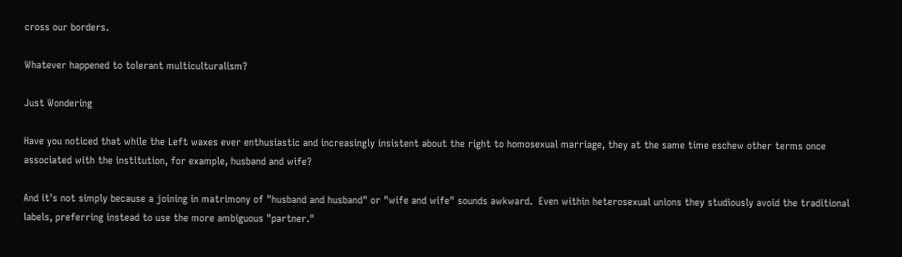cross our borders.

Whatever happened to tolerant multiculturalism?

Just Wondering

Have you noticed that while the Left waxes ever enthusiastic and increasingly insistent about the right to homosexual marriage, they at the same time eschew other terms once associated with the institution, for example, husband and wife?

And it's not simply because a joining in matrimony of "husband and husband" or "wife and wife" sounds awkward.  Even within heterosexual unions they studiously avoid the traditional labels, preferring instead to use the more ambiguous "partner."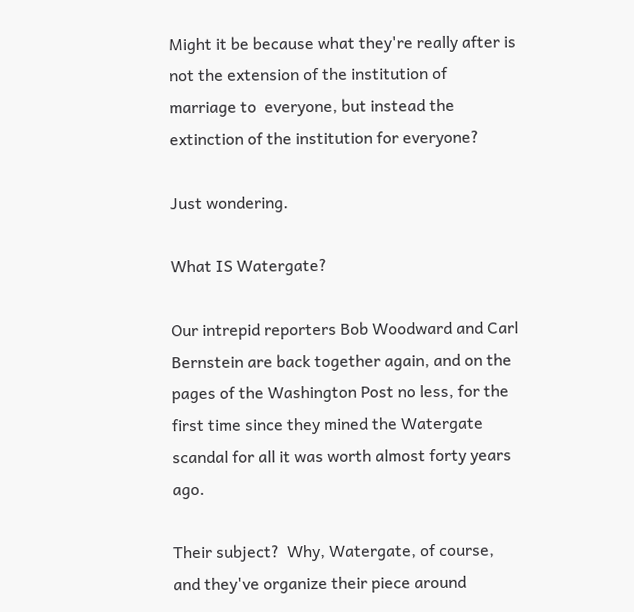Might it be because what they're really after is not the extension of the institution of marriage to  everyone, but instead the extinction of the institution for everyone?

Just wondering.

What IS Watergate?

Our intrepid reporters Bob Woodward and Carl Bernstein are back together again, and on the pages of the Washington Post no less, for the first time since they mined the Watergate scandal for all it was worth almost forty years ago.

Their subject?  Why, Watergate, of course, and they've organize their piece around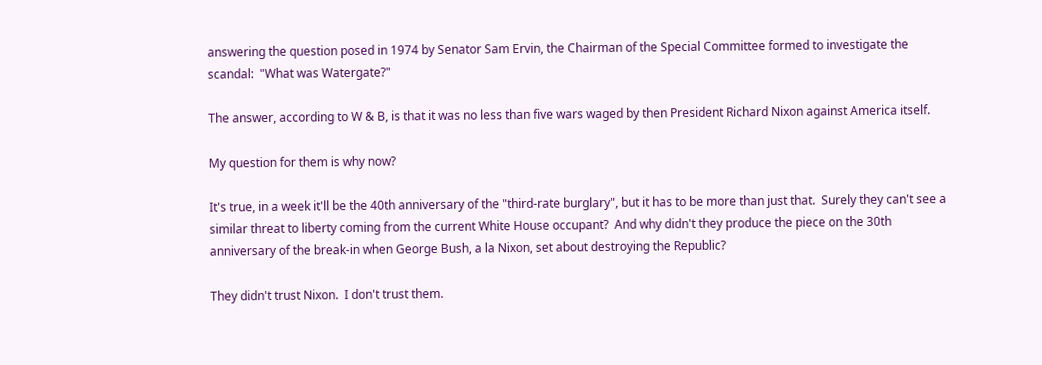answering the question posed in 1974 by Senator Sam Ervin, the Chairman of the Special Committee formed to investigate the scandal:  "What was Watergate?"

The answer, according to W & B, is that it was no less than five wars waged by then President Richard Nixon against America itself.

My question for them is why now?

It's true, in a week it'll be the 40th anniversary of the "third-rate burglary", but it has to be more than just that.  Surely they can't see a similar threat to liberty coming from the current White House occupant?  And why didn't they produce the piece on the 30th anniversary of the break-in when George Bush, a la Nixon, set about destroying the Republic?

They didn't trust Nixon.  I don't trust them.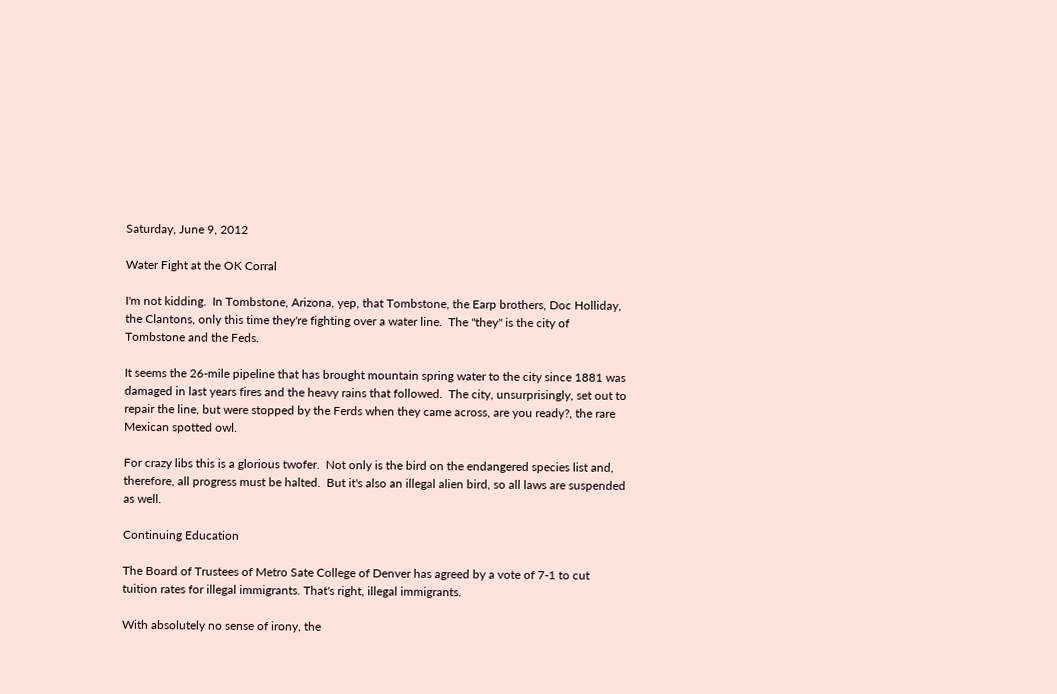Saturday, June 9, 2012

Water Fight at the OK Corral

I'm not kidding.  In Tombstone, Arizona, yep, that Tombstone, the Earp brothers, Doc Holliday, the Clantons, only this time they're fighting over a water line.  The "they" is the city of Tombstone and the Feds.

It seems the 26-mile pipeline that has brought mountain spring water to the city since 1881 was damaged in last years fires and the heavy rains that followed.  The city, unsurprisingly, set out to repair the line, but were stopped by the Ferds when they came across, are you ready?, the rare Mexican spotted owl.

For crazy libs this is a glorious twofer.  Not only is the bird on the endangered species list and, therefore, all progress must be halted.  But it's also an illegal alien bird, so all laws are suspended as well.

Continuing Education

The Board of Trustees of Metro Sate College of Denver has agreed by a vote of 7-1 to cut tuition rates for illegal immigrants. That's right, illegal immigrants.

With absolutely no sense of irony, the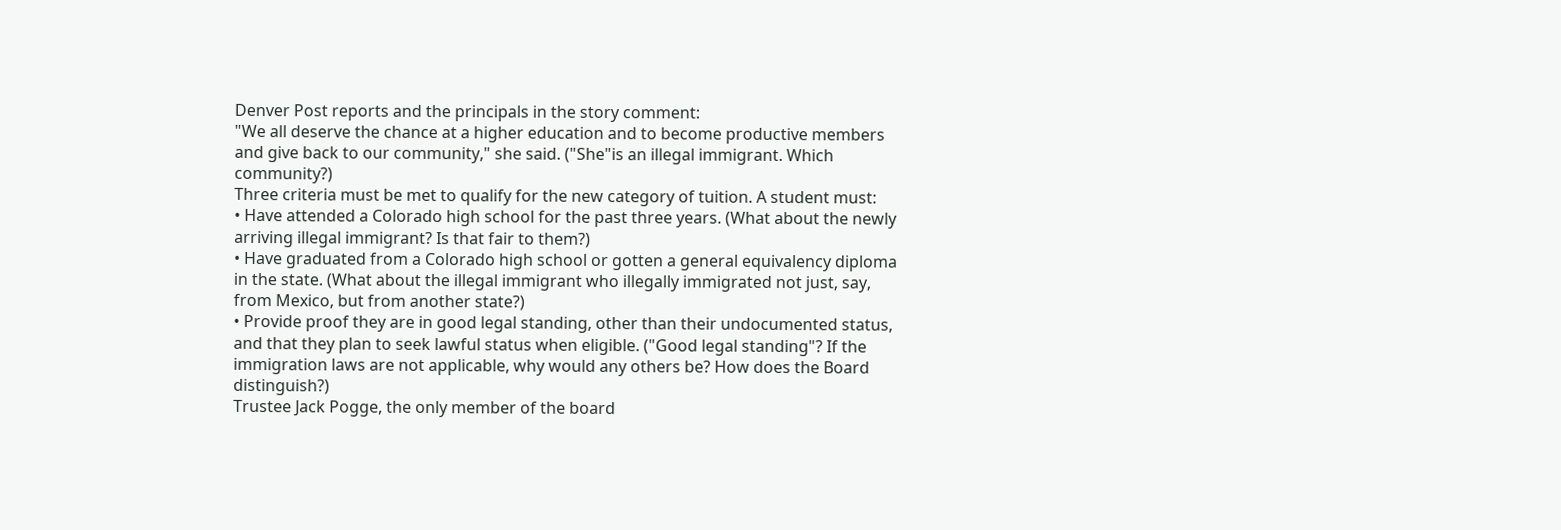Denver Post reports and the principals in the story comment:
"We all deserve the chance at a higher education and to become productive members and give back to our community," she said. ("She"is an illegal immigrant. Which community?)
Three criteria must be met to qualify for the new category of tuition. A student must:
• Have attended a Colorado high school for the past three years. (What about the newly arriving illegal immigrant? Is that fair to them?)
• Have graduated from a Colorado high school or gotten a general equivalency diploma in the state. (What about the illegal immigrant who illegally immigrated not just, say, from Mexico, but from another state?)
• Provide proof they are in good legal standing, other than their undocumented status, and that they plan to seek lawful status when eligible. ("Good legal standing"? If the immigration laws are not applicable, why would any others be? How does the Board distinguish?)
Trustee Jack Pogge, the only member of the board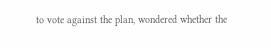to vote against the plan, wondered whether the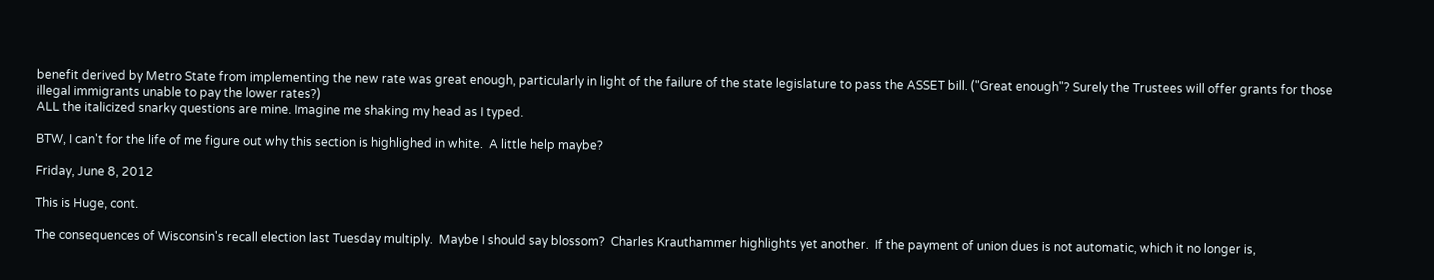benefit derived by Metro State from implementing the new rate was great enough, particularly in light of the failure of the state legislature to pass the ASSET bill. ("Great enough"? Surely the Trustees will offer grants for those illegal immigrants unable to pay the lower rates?)
ALL the italicized snarky questions are mine. Imagine me shaking my head as I typed.

BTW, I can't for the life of me figure out why this section is highlighed in white.  A little help maybe?

Friday, June 8, 2012

This is Huge, cont.

The consequences of Wisconsin's recall election last Tuesday multiply.  Maybe I should say blossom?  Charles Krauthammer highlights yet another.  If the payment of union dues is not automatic, which it no longer is,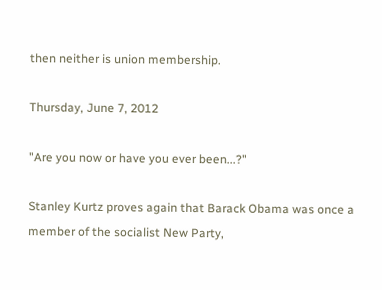then neither is union membership.

Thursday, June 7, 2012

"Are you now or have you ever been...?"

Stanley Kurtz proves again that Barack Obama was once a member of the socialist New Party,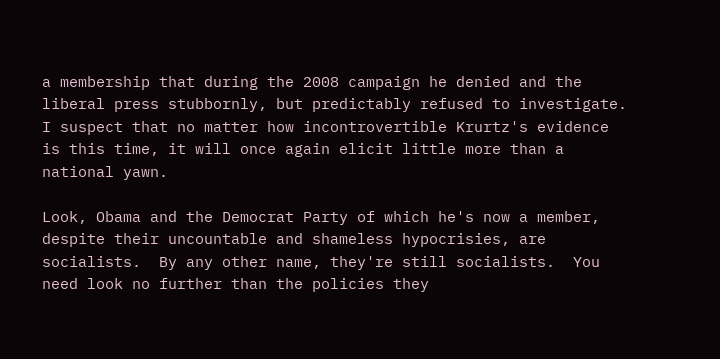a membership that during the 2008 campaign he denied and the liberal press stubbornly, but predictably refused to investigate.  I suspect that no matter how incontrovertible Krurtz's evidence is this time, it will once again elicit little more than a national yawn.

Look, Obama and the Democrat Party of which he's now a member, despite their uncountable and shameless hypocrisies, are socialists.  By any other name, they're still socialists.  You need look no further than the policies they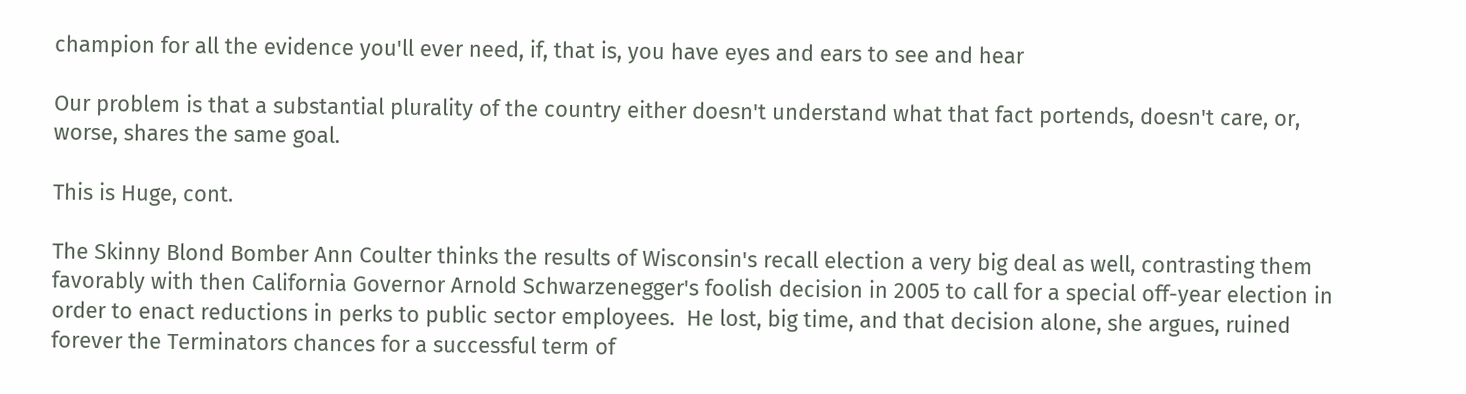champion for all the evidence you'll ever need, if, that is, you have eyes and ears to see and hear

Our problem is that a substantial plurality of the country either doesn't understand what that fact portends, doesn't care, or, worse, shares the same goal.

This is Huge, cont.

The Skinny Blond Bomber Ann Coulter thinks the results of Wisconsin's recall election a very big deal as well, contrasting them favorably with then California Governor Arnold Schwarzenegger's foolish decision in 2005 to call for a special off-year election in order to enact reductions in perks to public sector employees.  He lost, big time, and that decision alone, she argues, ruined forever the Terminators chances for a successful term of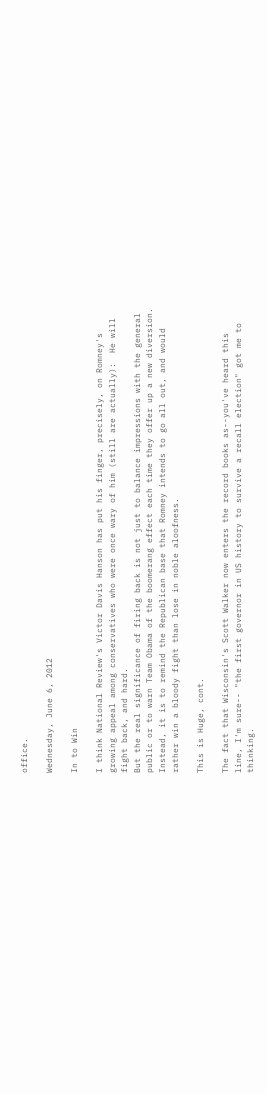office.

Wednesday, June 6, 2012

In to Win

I think National Review's Victor Davis Hanson has put his finger, precisely, on Romney's growing appeal among conservatives who were once wary of him (still are actually):  He will fight back, and hard.
But the real significance of firing back is not just to balance impressions with the general public or to warn Team Obama of the boomerang effect each time they offer up a new diversion. Instead, it is to remind the Republican base that Romney intends to go all out, and would rather win a bloody fight than lose in noble aloofness.

This is Huge, cont.

The fact that Wisconsin's Scott Walker now enters the record books as--you've heard this line, I'm sure-- "the first governor in US history to survive a recall election" got me to thinking.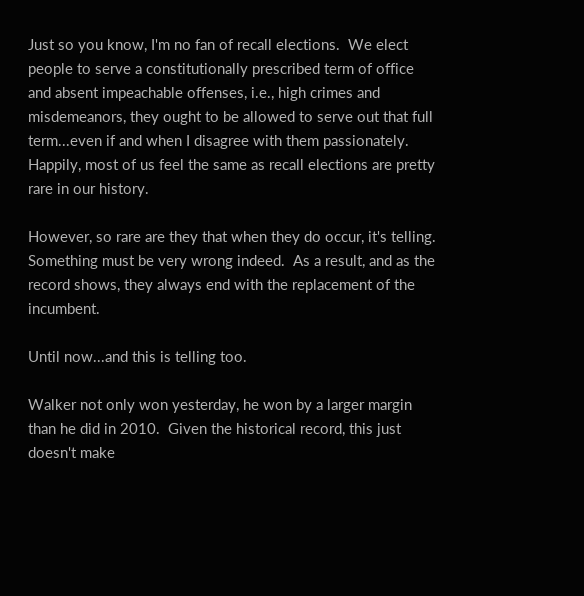Just so you know, I'm no fan of recall elections.  We elect people to serve a constitutionally prescribed term of office and absent impeachable offenses, i.e., high crimes and misdemeanors, they ought to be allowed to serve out that full term...even if and when I disagree with them passionately.  Happily, most of us feel the same as recall elections are pretty rare in our history.

However, so rare are they that when they do occur, it's telling.  Something must be very wrong indeed.  As a result, and as the record shows, they always end with the replacement of the incumbent.

Until now...and this is telling too.

Walker not only won yesterday, he won by a larger margin than he did in 2010.  Given the historical record, this just doesn't make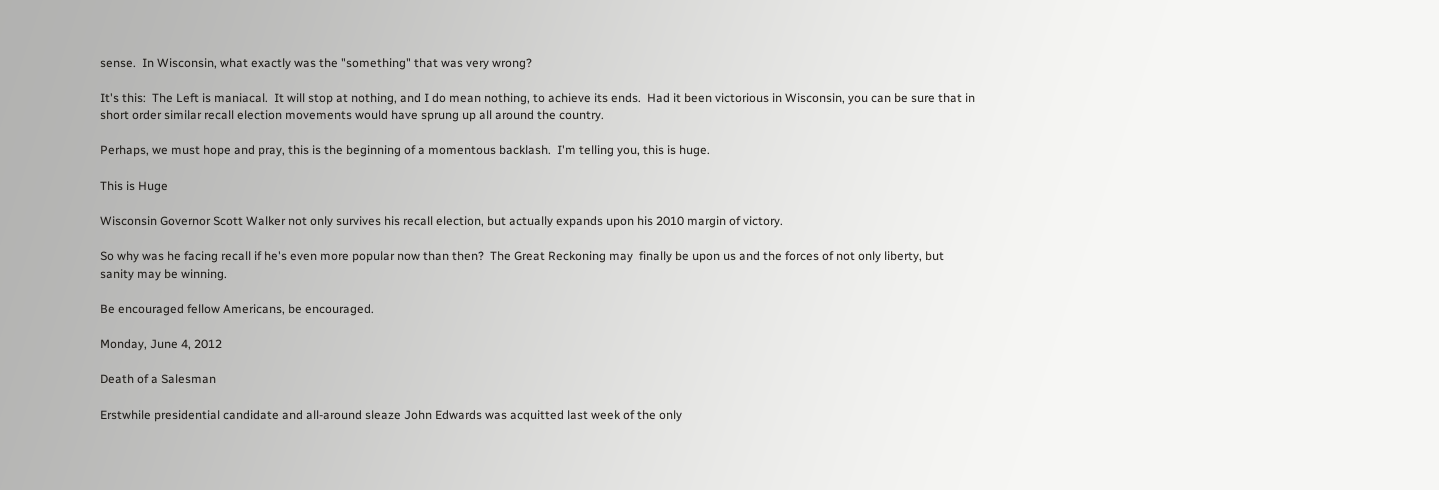sense.  In Wisconsin, what exactly was the "something" that was very wrong?

It's this:  The Left is maniacal.  It will stop at nothing, and I do mean nothing, to achieve its ends.  Had it been victorious in Wisconsin, you can be sure that in short order similar recall election movements would have sprung up all around the country.

Perhaps, we must hope and pray, this is the beginning of a momentous backlash.  I'm telling you, this is huge.

This is Huge

Wisconsin Governor Scott Walker not only survives his recall election, but actually expands upon his 2010 margin of victory.

So why was he facing recall if he's even more popular now than then?  The Great Reckoning may  finally be upon us and the forces of not only liberty, but sanity may be winning.

Be encouraged fellow Americans, be encouraged.

Monday, June 4, 2012

Death of a Salesman

Erstwhile presidential candidate and all-around sleaze John Edwards was acquitted last week of the only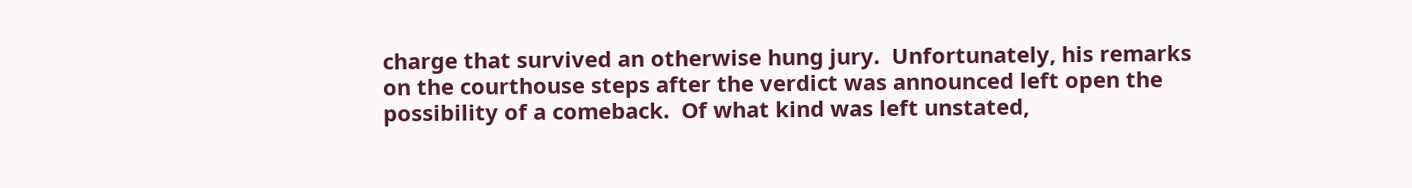charge that survived an otherwise hung jury.  Unfortunately, his remarks on the courthouse steps after the verdict was announced left open the possibility of a comeback.  Of what kind was left unstated,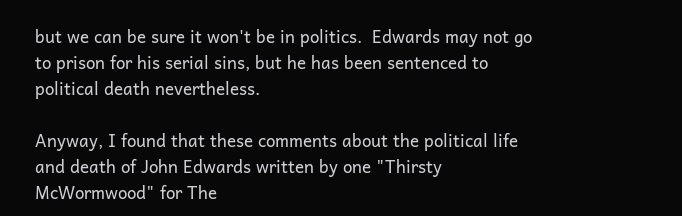but we can be sure it won't be in politics.  Edwards may not go to prison for his serial sins, but he has been sentenced to political death nevertheless.

Anyway, I found that these comments about the political life and death of John Edwards written by one "Thirsty McWormwood" for The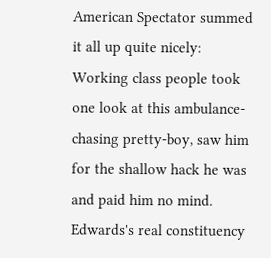American Spectator summed it all up quite nicely:
Working class people took one look at this ambulance-chasing pretty-boy, saw him for the shallow hack he was and paid him no mind. Edwards's real constituency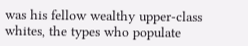was his fellow wealthy upper-class whites, the types who populate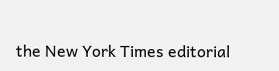the New York Times editorial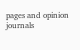pages and opinion journals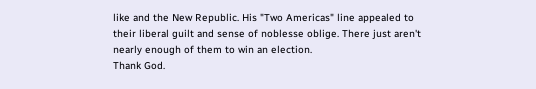like and the New Republic. His "Two Americas" line appealed to their liberal guilt and sense of noblesse oblige. There just aren't nearly enough of them to win an election.
Thank God.